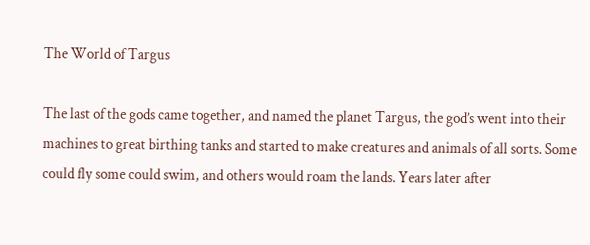The World of Targus

The last of the gods came together, and named the planet Targus, the god’s went into their machines to great birthing tanks and started to make creatures and animals of all sorts. Some could fly some could swim, and others would roam the lands. Years later after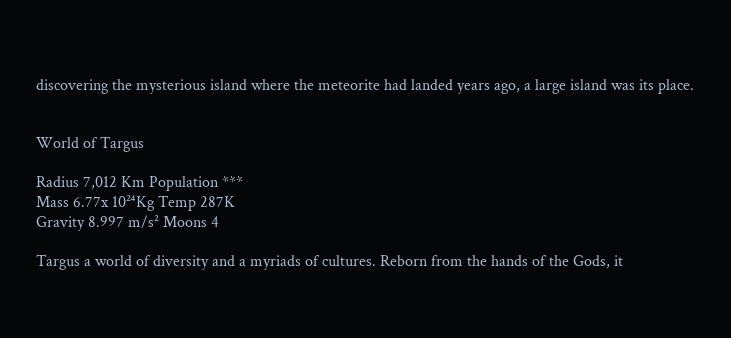discovering the mysterious island where the meteorite had landed years ago, a large island was its place.


World of Targus

Radius 7,012 Km Population ***
Mass 6.77x 10²⁴Kg Temp 287K
Gravity 8.997 m/s² Moons 4

Targus a world of diversity and a myriads of cultures. Reborn from the hands of the Gods, it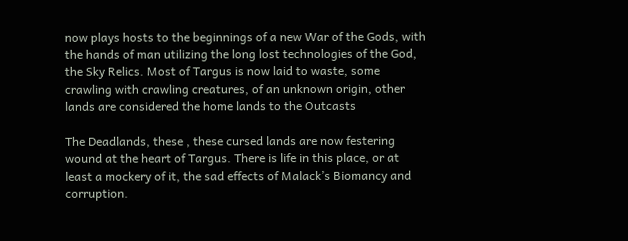now plays hosts to the beginnings of a new War of the Gods, with the hands of man utilizing the long lost technologies of the God, the Sky Relics. Most of Targus is now laid to waste, some crawling with crawling creatures, of an unknown origin, other lands are considered the home lands to the Outcasts

The Deadlands, these , these cursed lands are now festering wound at the heart of Targus. There is life in this place, or at least a mockery of it, the sad effects of Malack’s Biomancy and corruption.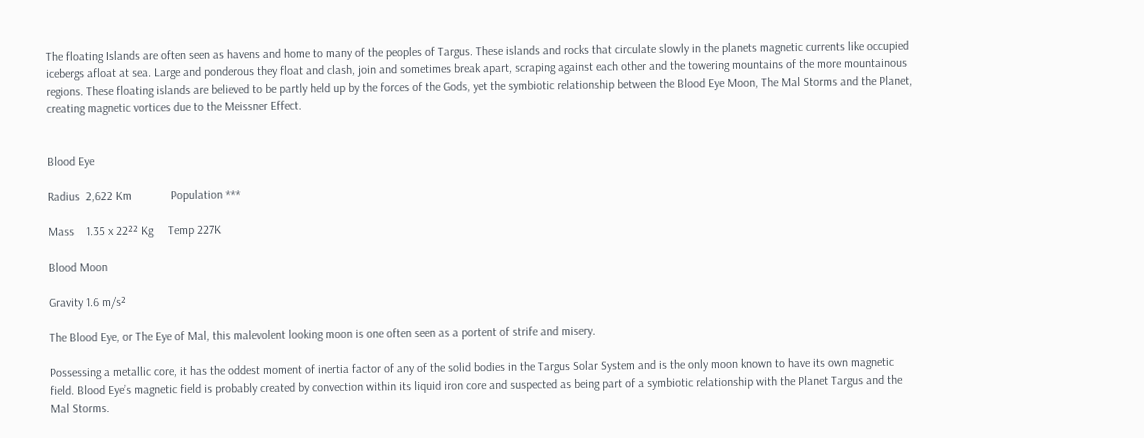The floating Islands are often seen as havens and home to many of the peoples of Targus. These islands and rocks that circulate slowly in the planets magnetic currents like occupied icebergs afloat at sea. Large and ponderous they float and clash, join and sometimes break apart, scraping against each other and the towering mountains of the more mountainous regions. These floating islands are believed to be partly held up by the forces of the Gods, yet the symbiotic relationship between the Blood Eye Moon, The Mal Storms and the Planet, creating magnetic vortices due to the Meissner Effect.


Blood Eye

Radius  2,622 Km             Population ***

Mass    1.35 x 22²² Kg     Temp 227K

Blood Moon

Gravity 1.6 m/s²

The Blood Eye, or The Eye of Mal, this malevolent looking moon is one often seen as a portent of strife and misery.

Possessing a metallic core, it has the oddest moment of inertia factor of any of the solid bodies in the Targus Solar System and is the only moon known to have its own magnetic field. Blood Eye’s magnetic field is probably created by convection within its liquid iron core and suspected as being part of a symbiotic relationship with the Planet Targus and the Mal Storms.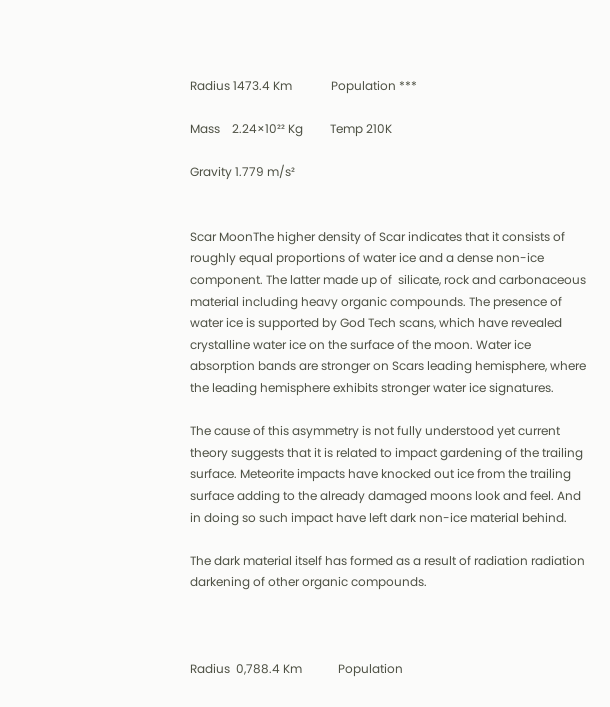Radius 1473.4 Km             Population ***

Mass    2.24×10²² Kg         Temp 210K

Gravity 1.779 m/s²


Scar MoonThe higher density of Scar indicates that it consists of roughly equal proportions of water ice and a dense non-ice component. The latter made up of  silicate, rock and carbonaceous material including heavy organic compounds. The presence of water ice is supported by God Tech scans, which have revealed crystalline water ice on the surface of the moon. Water ice absorption bands are stronger on Scars leading hemisphere, where the leading hemisphere exhibits stronger water ice signatures.

The cause of this asymmetry is not fully understood yet current theory suggests that it is related to impact gardening of the trailing surface. Meteorite impacts have knocked out ice from the trailing surface adding to the already damaged moons look and feel. And in doing so such impact have left dark non-ice material behind.

The dark material itself has formed as a result of radiation radiation darkening of other organic compounds.



Radius  0,788.4 Km            Population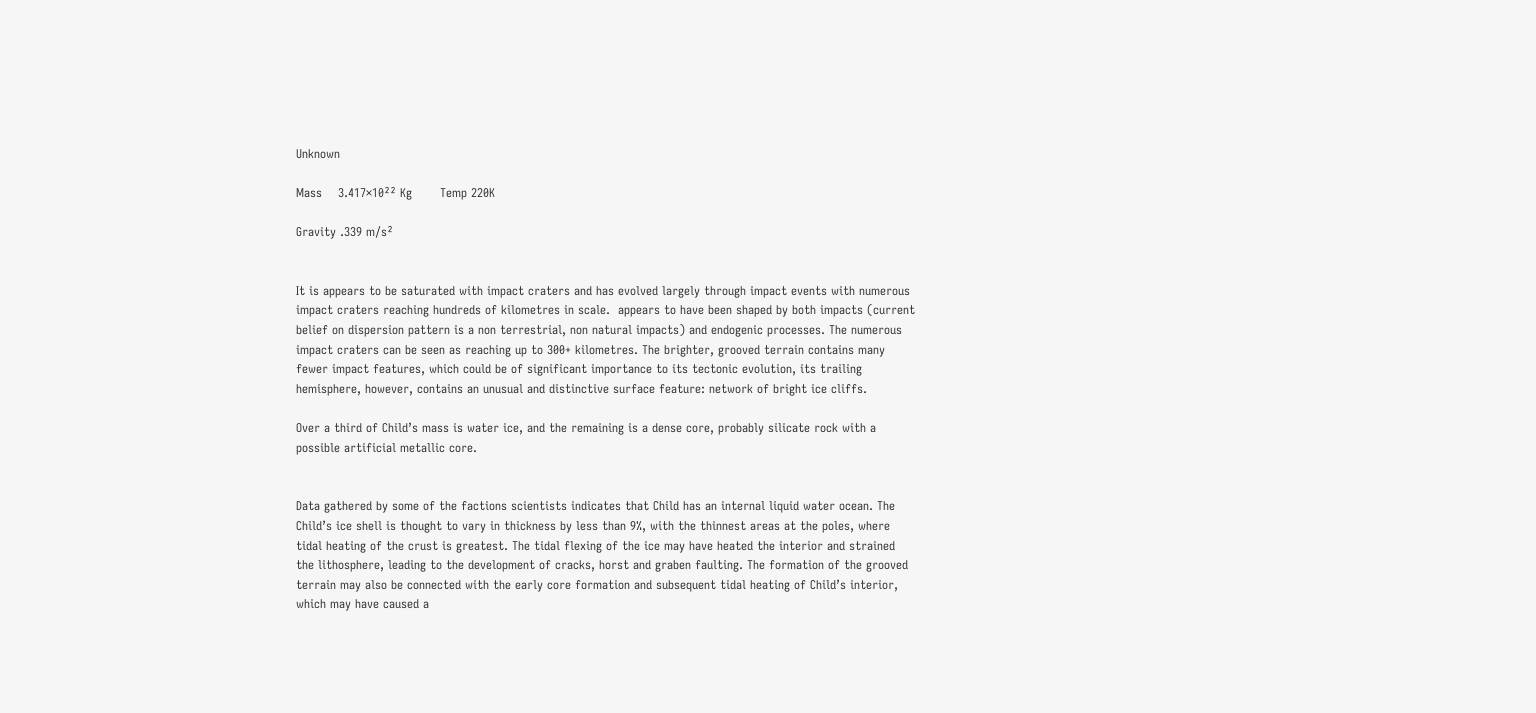Unknown

Mass    3.417×10²² Kg       Temp 220K

Gravity .339 m/s²


It is appears to be saturated with impact craters and has evolved largely through impact events with numerous impact craters reaching hundreds of kilometres in scale.  appears to have been shaped by both impacts (current belief on dispersion pattern is a non terrestrial, non natural impacts) and endogenic processes. The numerous impact craters can be seen as reaching up to 300+ kilometres. The brighter, grooved terrain contains many fewer impact features, which could be of significant importance to its tectonic evolution, its trailing hemisphere, however, contains an unusual and distinctive surface feature: network of bright ice cliffs.

Over a third of Child’s mass is water ice, and the remaining is a dense core, probably silicate rock with a possible artificial metallic core.


Data gathered by some of the factions scientists indicates that Child has an internal liquid water ocean. The Child’s ice shell is thought to vary in thickness by less than 9%, with the thinnest areas at the poles, where tidal heating of the crust is greatest. The tidal flexing of the ice may have heated the interior and strained the lithosphere, leading to the development of cracks, horst and graben faulting. The formation of the grooved terrain may also be connected with the early core formation and subsequent tidal heating of Child’s interior, which may have caused a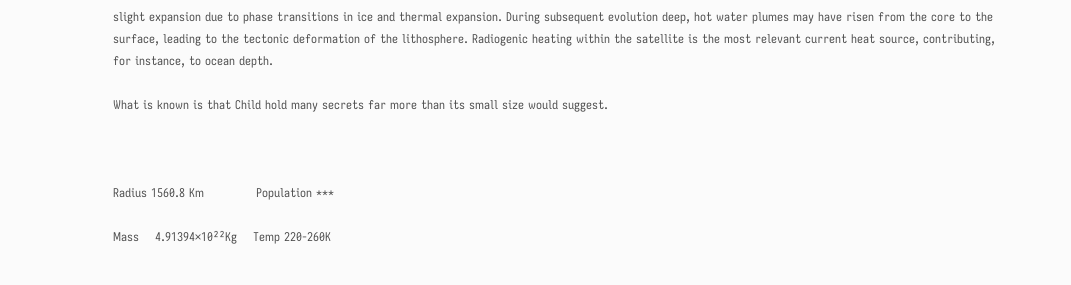slight expansion due to phase transitions in ice and thermal expansion. During subsequent evolution deep, hot water plumes may have risen from the core to the surface, leading to the tectonic deformation of the lithosphere. Radiogenic heating within the satellite is the most relevant current heat source, contributing, for instance, to ocean depth.

What is known is that Child hold many secrets far more than its small size would suggest.



Radius 1560.8 Km             Population ***

Mass    4.91394×10²²Kg    Temp 220-260K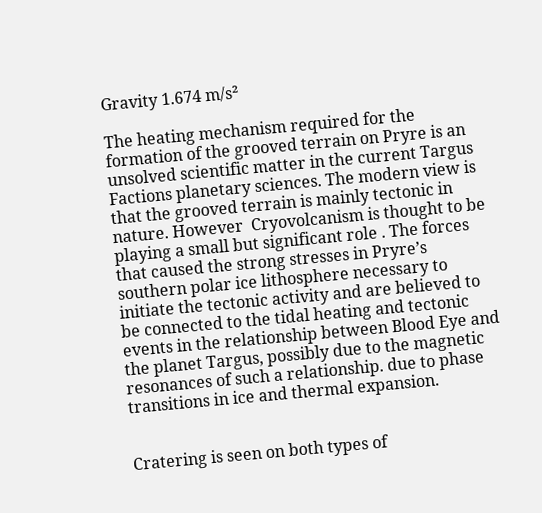Gravity 1.674 m/s²

The heating mechanism required for the formation of the grooved terrain on Pryre is an unsolved scientific matter in the current Targus Factions planetary sciences. The modern view is that the grooved terrain is mainly tectonic in nature. However  Cryovolcanism is thought to be playing a small but significant role . The forces that caused the strong stresses in Pryre’s southern polar ice lithosphere necessary to initiate the tectonic activity and are believed to be connected to the tidal heating and tectonic events in the relationship between Blood Eye and the planet Targus, possibly due to the magnetic resonances of such a relationship. due to phase transitions in ice and thermal expansion.


Cratering is seen on both types of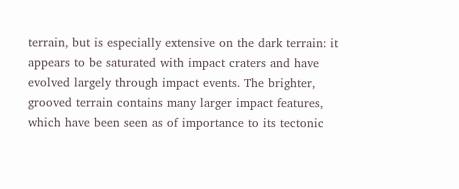terrain, but is especially extensive on the dark terrain: it appears to be saturated with impact craters and have evolved largely through impact events. The brighter, grooved terrain contains many larger impact features, which have been seen as of importance to its tectonic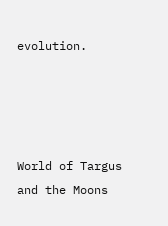evolution.




World of Targus and the Moons